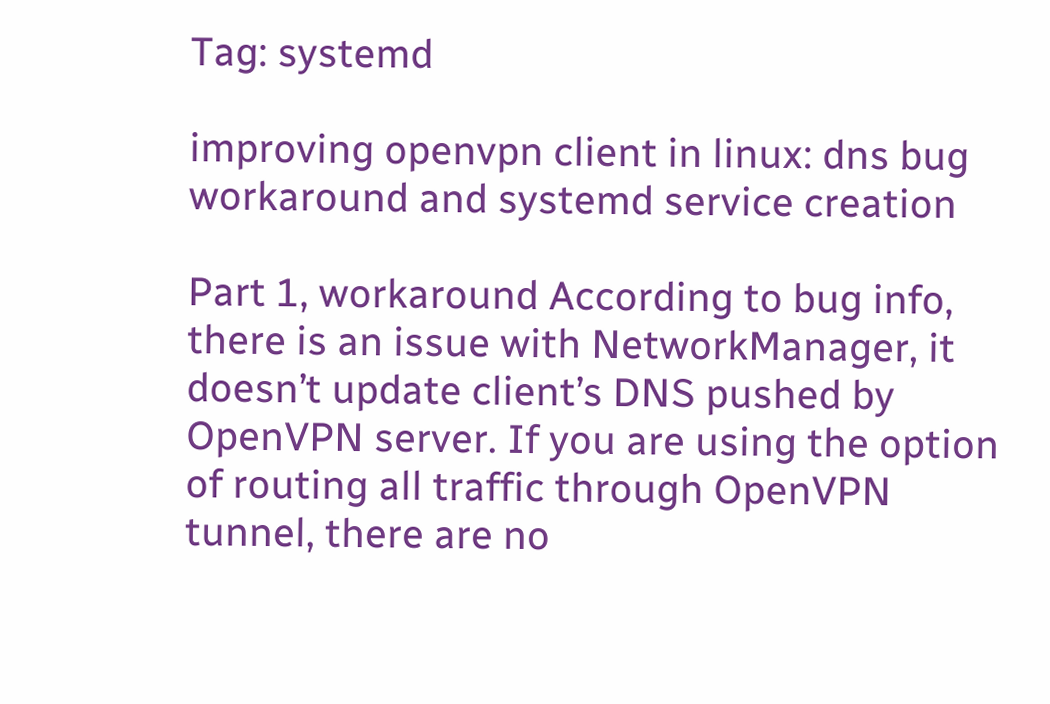Tag: systemd

improving openvpn client in linux: dns bug workaround and systemd service creation

Part 1, workaround According to bug info, there is an issue with NetworkManager, it doesn’t update client’s DNS pushed by OpenVPN server. If you are using the option of routing all traffic through OpenVPN tunnel, there are no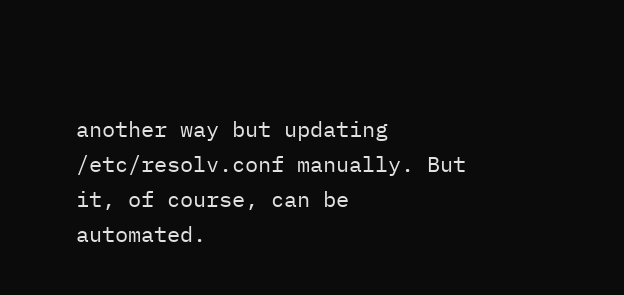another way but updating /etc/resolv.conf manually. But it, of course, can be automated.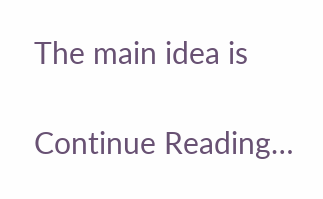The main idea is

Continue Reading…